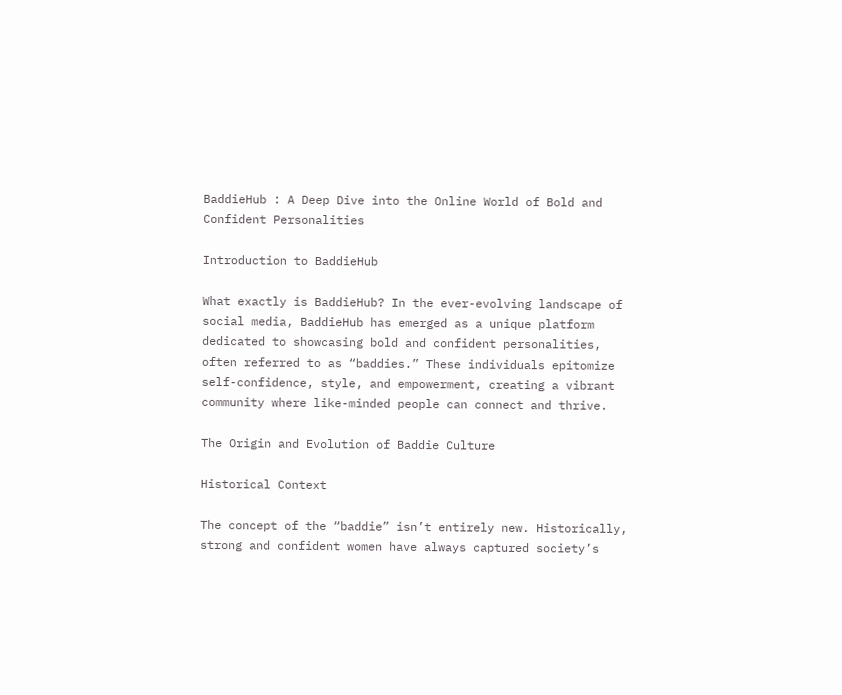BaddieHub : A Deep Dive into the Online World of Bold and Confident Personalities

Introduction to BaddieHub

What exactly is BaddieHub? In the ever-evolving landscape of social media, BaddieHub has emerged as a unique platform dedicated to showcasing bold and confident personalities, often referred to as “baddies.” These individuals epitomize self-confidence, style, and empowerment, creating a vibrant community where like-minded people can connect and thrive.

The Origin and Evolution of Baddie Culture

Historical Context

The concept of the “baddie” isn’t entirely new. Historically, strong and confident women have always captured society’s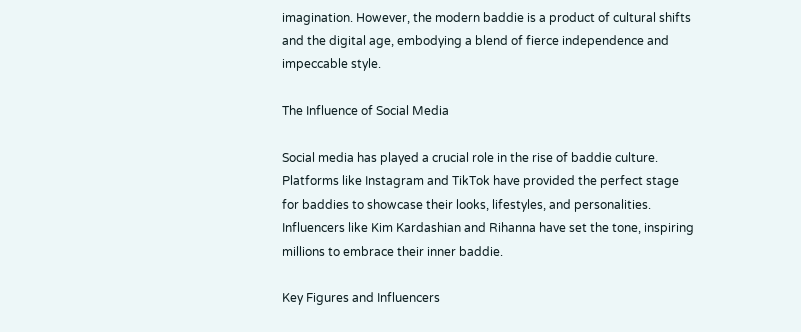imagination. However, the modern baddie is a product of cultural shifts and the digital age, embodying a blend of fierce independence and impeccable style.

The Influence of Social Media

Social media has played a crucial role in the rise of baddie culture. Platforms like Instagram and TikTok have provided the perfect stage for baddies to showcase their looks, lifestyles, and personalities. Influencers like Kim Kardashian and Rihanna have set the tone, inspiring millions to embrace their inner baddie.

Key Figures and Influencers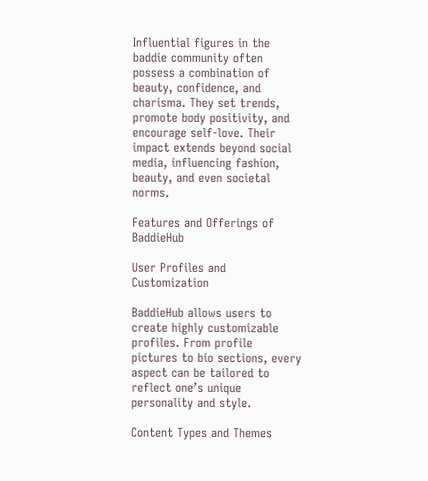Influential figures in the baddie community often possess a combination of beauty, confidence, and charisma. They set trends, promote body positivity, and encourage self-love. Their impact extends beyond social media, influencing fashion, beauty, and even societal norms.

Features and Offerings of BaddieHub

User Profiles and Customization

BaddieHub allows users to create highly customizable profiles. From profile pictures to bio sections, every aspect can be tailored to reflect one’s unique personality and style.

Content Types and Themes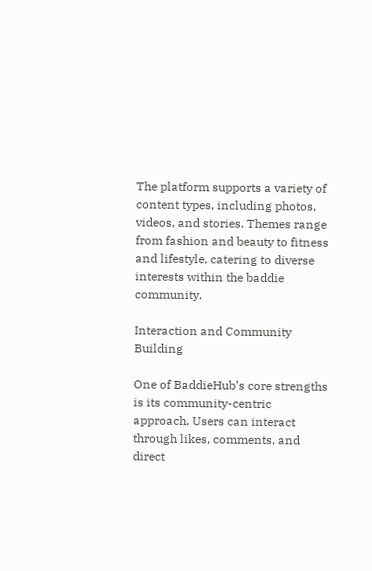The platform supports a variety of content types, including photos, videos, and stories. Themes range from fashion and beauty to fitness and lifestyle, catering to diverse interests within the baddie community.

Interaction and Community Building

One of BaddieHub’s core strengths is its community-centric approach. Users can interact through likes, comments, and direct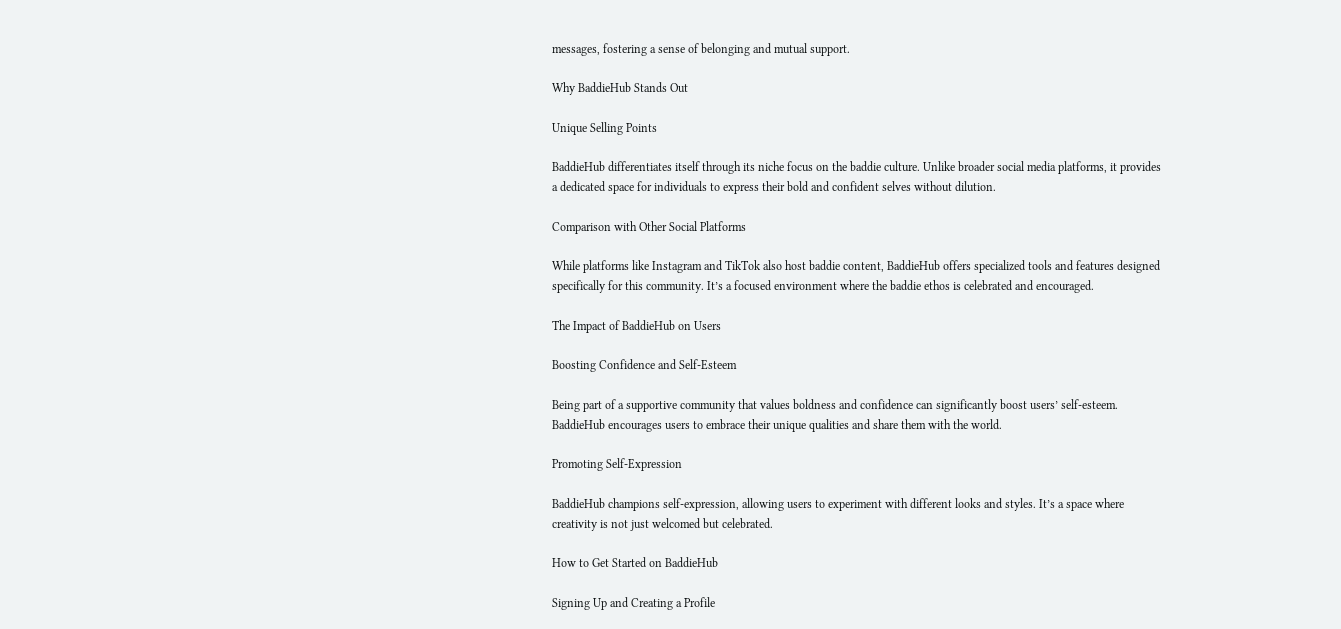messages, fostering a sense of belonging and mutual support.

Why BaddieHub Stands Out

Unique Selling Points

BaddieHub differentiates itself through its niche focus on the baddie culture. Unlike broader social media platforms, it provides a dedicated space for individuals to express their bold and confident selves without dilution.

Comparison with Other Social Platforms

While platforms like Instagram and TikTok also host baddie content, BaddieHub offers specialized tools and features designed specifically for this community. It’s a focused environment where the baddie ethos is celebrated and encouraged.

The Impact of BaddieHub on Users

Boosting Confidence and Self-Esteem

Being part of a supportive community that values boldness and confidence can significantly boost users’ self-esteem. BaddieHub encourages users to embrace their unique qualities and share them with the world.

Promoting Self-Expression

BaddieHub champions self-expression, allowing users to experiment with different looks and styles. It’s a space where creativity is not just welcomed but celebrated.

How to Get Started on BaddieHub

Signing Up and Creating a Profile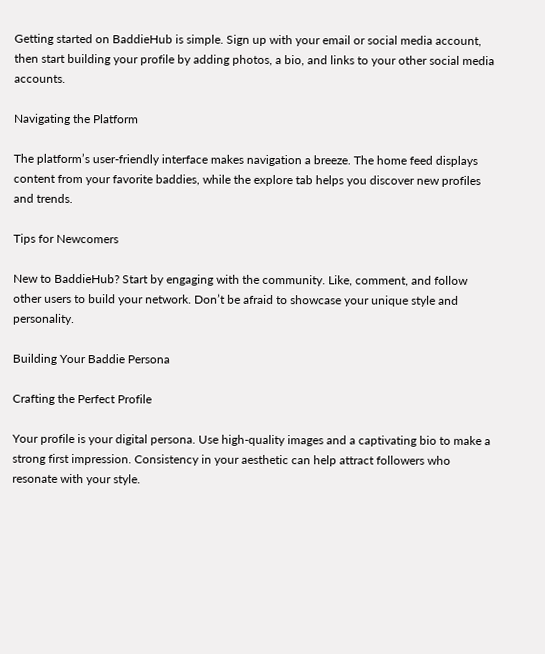Getting started on BaddieHub is simple. Sign up with your email or social media account, then start building your profile by adding photos, a bio, and links to your other social media accounts.

Navigating the Platform

The platform’s user-friendly interface makes navigation a breeze. The home feed displays content from your favorite baddies, while the explore tab helps you discover new profiles and trends.

Tips for Newcomers

New to BaddieHub? Start by engaging with the community. Like, comment, and follow other users to build your network. Don’t be afraid to showcase your unique style and personality.

Building Your Baddie Persona

Crafting the Perfect Profile

Your profile is your digital persona. Use high-quality images and a captivating bio to make a strong first impression. Consistency in your aesthetic can help attract followers who resonate with your style.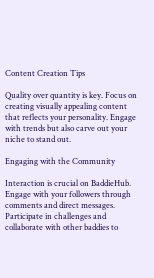Content Creation Tips

Quality over quantity is key. Focus on creating visually appealing content that reflects your personality. Engage with trends but also carve out your niche to stand out.

Engaging with the Community

Interaction is crucial on BaddieHub. Engage with your followers through comments and direct messages. Participate in challenges and collaborate with other baddies to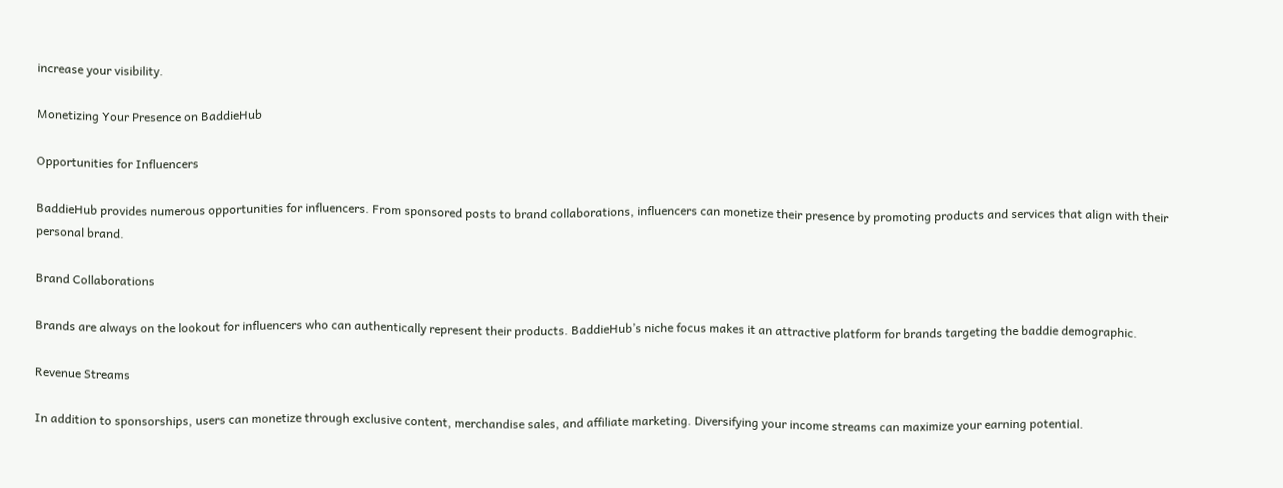increase your visibility.

Monetizing Your Presence on BaddieHub

Opportunities for Influencers

BaddieHub provides numerous opportunities for influencers. From sponsored posts to brand collaborations, influencers can monetize their presence by promoting products and services that align with their personal brand.

Brand Collaborations

Brands are always on the lookout for influencers who can authentically represent their products. BaddieHub’s niche focus makes it an attractive platform for brands targeting the baddie demographic.

Revenue Streams

In addition to sponsorships, users can monetize through exclusive content, merchandise sales, and affiliate marketing. Diversifying your income streams can maximize your earning potential.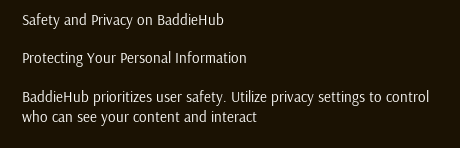Safety and Privacy on BaddieHub

Protecting Your Personal Information

BaddieHub prioritizes user safety. Utilize privacy settings to control who can see your content and interact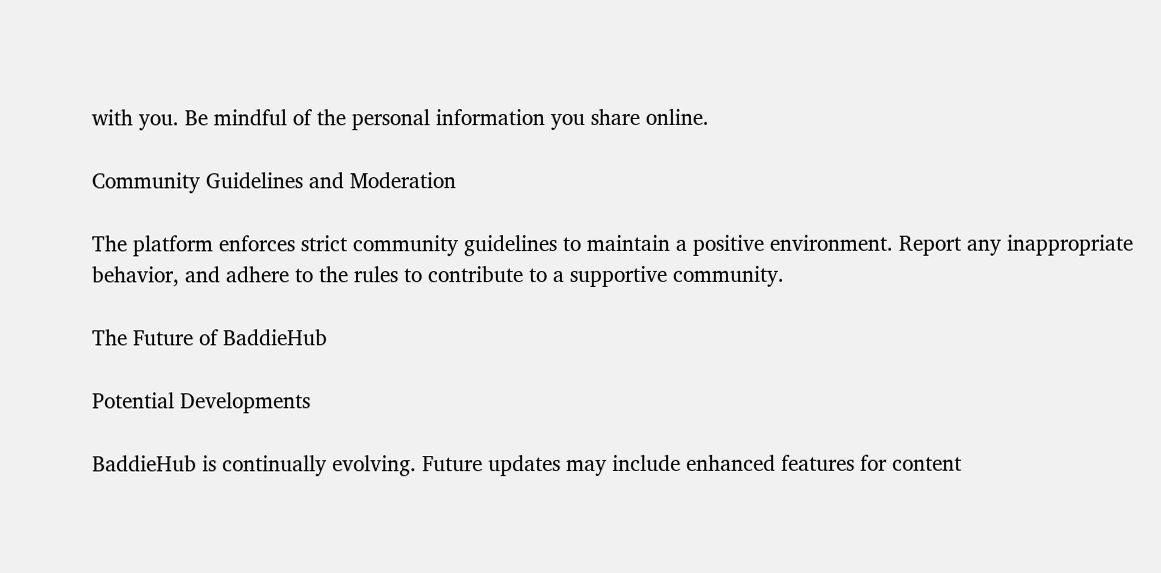with you. Be mindful of the personal information you share online.

Community Guidelines and Moderation

The platform enforces strict community guidelines to maintain a positive environment. Report any inappropriate behavior, and adhere to the rules to contribute to a supportive community.

The Future of BaddieHub

Potential Developments

BaddieHub is continually evolving. Future updates may include enhanced features for content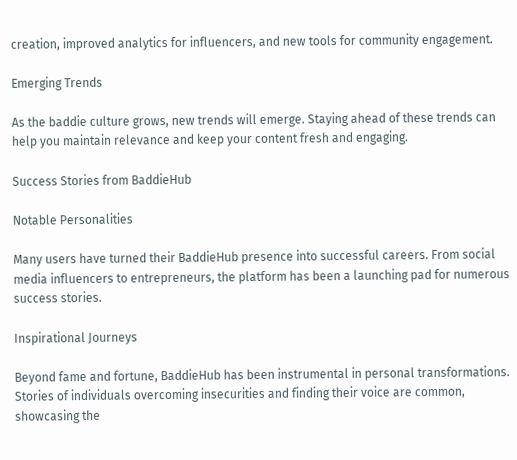creation, improved analytics for influencers, and new tools for community engagement.

Emerging Trends

As the baddie culture grows, new trends will emerge. Staying ahead of these trends can help you maintain relevance and keep your content fresh and engaging.

Success Stories from BaddieHub

Notable Personalities

Many users have turned their BaddieHub presence into successful careers. From social media influencers to entrepreneurs, the platform has been a launching pad for numerous success stories.

Inspirational Journeys

Beyond fame and fortune, BaddieHub has been instrumental in personal transformations. Stories of individuals overcoming insecurities and finding their voice are common, showcasing the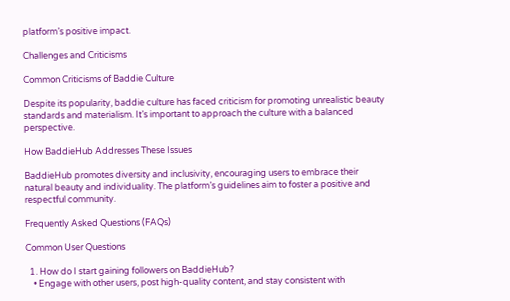platform’s positive impact.

Challenges and Criticisms

Common Criticisms of Baddie Culture

Despite its popularity, baddie culture has faced criticism for promoting unrealistic beauty standards and materialism. It’s important to approach the culture with a balanced perspective.

How BaddieHub Addresses These Issues

BaddieHub promotes diversity and inclusivity, encouraging users to embrace their natural beauty and individuality. The platform’s guidelines aim to foster a positive and respectful community.

Frequently Asked Questions (FAQs)

Common User Questions

  1. How do I start gaining followers on BaddieHub?
    • Engage with other users, post high-quality content, and stay consistent with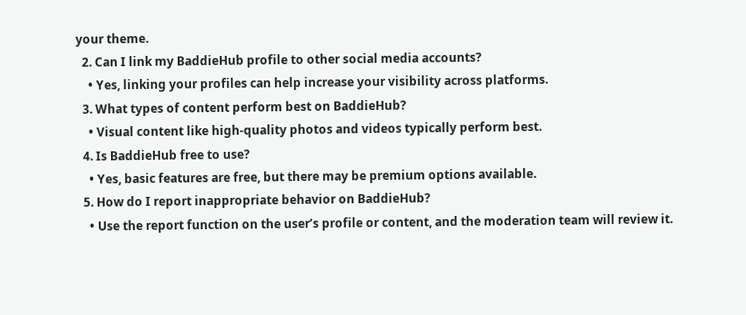your theme.
  2. Can I link my BaddieHub profile to other social media accounts?
    • Yes, linking your profiles can help increase your visibility across platforms.
  3. What types of content perform best on BaddieHub?
    • Visual content like high-quality photos and videos typically perform best.
  4. Is BaddieHub free to use?
    • Yes, basic features are free, but there may be premium options available.
  5. How do I report inappropriate behavior on BaddieHub?
    • Use the report function on the user’s profile or content, and the moderation team will review it.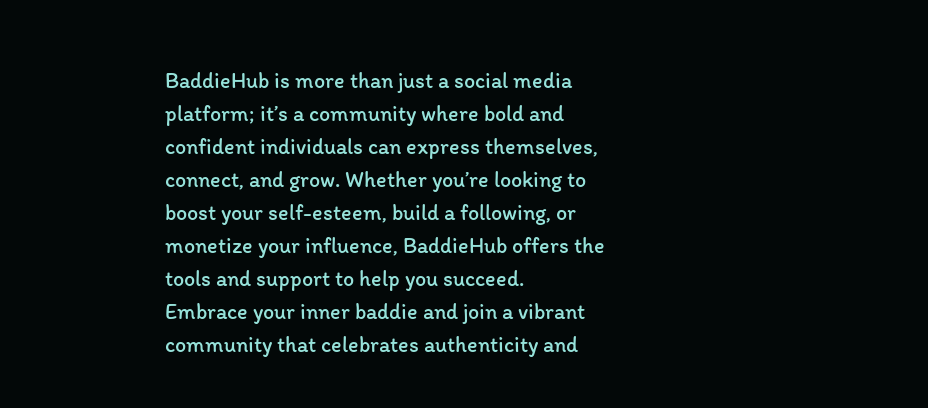BaddieHub is more than just a social media platform; it’s a community where bold and confident individuals can express themselves, connect, and grow. Whether you’re looking to boost your self-esteem, build a following, or monetize your influence, BaddieHub offers the tools and support to help you succeed. Embrace your inner baddie and join a vibrant community that celebrates authenticity and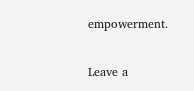empowerment.

Leave a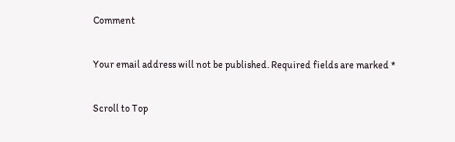Comment

Your email address will not be published. Required fields are marked *

Scroll to Top